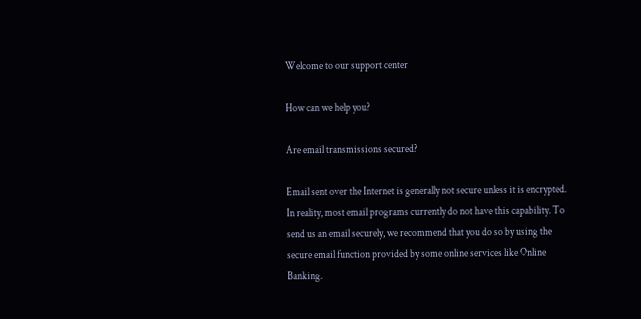Welcome to our support center

How can we help you?

Are email transmissions secured?

Email sent over the Internet is generally not secure unless it is encrypted. In reality, most email programs currently do not have this capability. To send us an email securely, we recommend that you do so by using the secure email function provided by some online services like Online Banking.